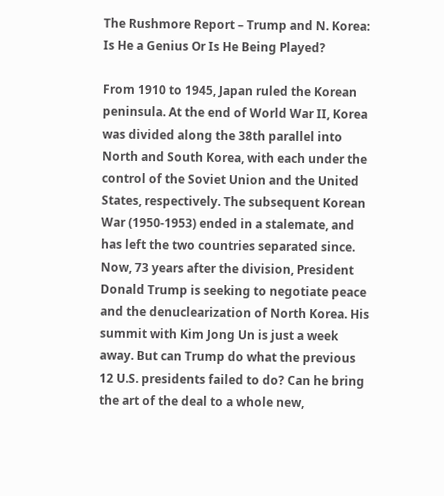The Rushmore Report – Trump and N. Korea: Is He a Genius Or Is He Being Played?

From 1910 to 1945, Japan ruled the Korean peninsula. At the end of World War II, Korea was divided along the 38th parallel into North and South Korea, with each under the control of the Soviet Union and the United States, respectively. The subsequent Korean War (1950-1953) ended in a stalemate, and has left the two countries separated since. Now, 73 years after the division, President Donald Trump is seeking to negotiate peace and the denuclearization of North Korea. His summit with Kim Jong Un is just a week away. But can Trump do what the previous 12 U.S. presidents failed to do? Can he bring the art of the deal to a whole new,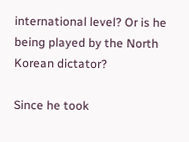international level? Or is he being played by the North Korean dictator?

Since he took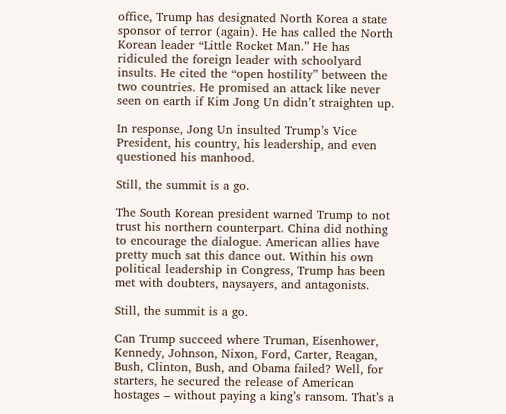office, Trump has designated North Korea a state sponsor of terror (again). He has called the North Korean leader “Little Rocket Man.” He has ridiculed the foreign leader with schoolyard insults. He cited the “open hostility” between the two countries. He promised an attack like never seen on earth if Kim Jong Un didn’t straighten up.

In response, Jong Un insulted Trump’s Vice President, his country, his leadership, and even questioned his manhood.

Still, the summit is a go.

The South Korean president warned Trump to not trust his northern counterpart. China did nothing to encourage the dialogue. American allies have pretty much sat this dance out. Within his own political leadership in Congress, Trump has been met with doubters, naysayers, and antagonists.

Still, the summit is a go.

Can Trump succeed where Truman, Eisenhower, Kennedy, Johnson, Nixon, Ford, Carter, Reagan, Bush, Clinton, Bush, and Obama failed? Well, for starters, he secured the release of American hostages – without paying a king’s ransom. That’s a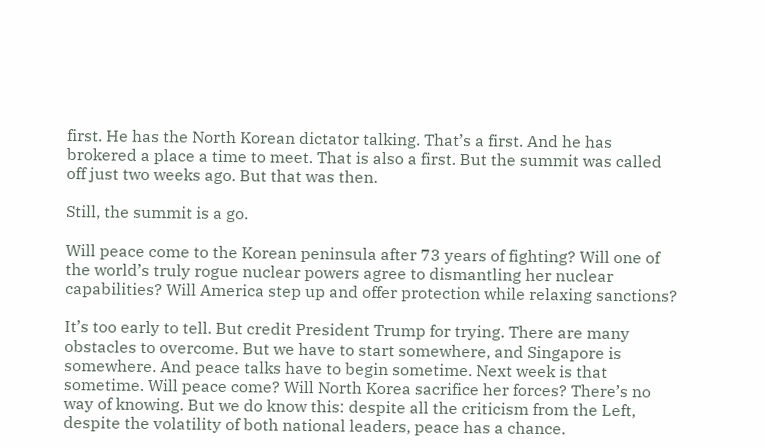first. He has the North Korean dictator talking. That’s a first. And he has brokered a place a time to meet. That is also a first. But the summit was called off just two weeks ago. But that was then.

Still, the summit is a go.

Will peace come to the Korean peninsula after 73 years of fighting? Will one of the world’s truly rogue nuclear powers agree to dismantling her nuclear capabilities? Will America step up and offer protection while relaxing sanctions?

It’s too early to tell. But credit President Trump for trying. There are many obstacles to overcome. But we have to start somewhere, and Singapore is somewhere. And peace talks have to begin sometime. Next week is that sometime. Will peace come? Will North Korea sacrifice her forces? There’s no way of knowing. But we do know this: despite all the criticism from the Left, despite the volatility of both national leaders, peace has a chance.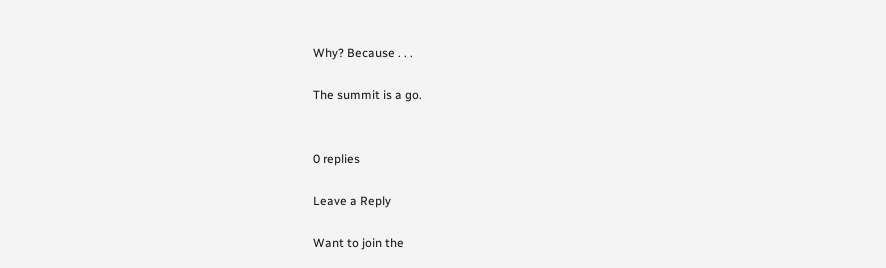Why? Because . . .

The summit is a go.


0 replies

Leave a Reply

Want to join the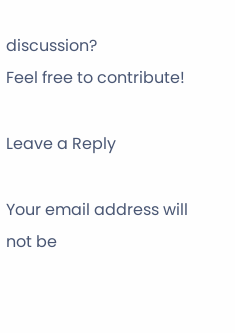discussion?
Feel free to contribute!

Leave a Reply

Your email address will not be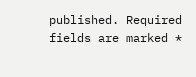published. Required fields are marked *